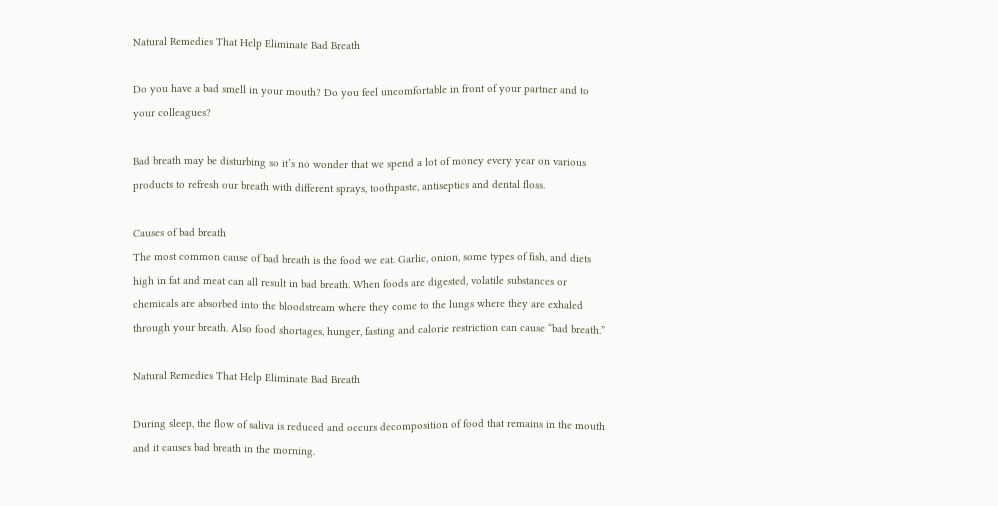Natural Remedies That Help Eliminate Bad Breath

Do you have a bad smell in your mouth? Do you feel uncomfortable in front of your partner and to your colleagues?

Bad breath may be disturbing so it’s no wonder that we spend a lot of money every year on various products to refresh our breath with different sprays, toothpaste, antiseptics and dental floss.

Causes of bad breath
The most common cause of bad breath is the food we eat. Garlic, onion, some types of fish, and diets high in fat and meat can all result in bad breath. When foods are digested, volatile substances or chemicals are absorbed into the bloodstream where they come to the lungs where they are exhaled through your breath. Also food shortages, hunger, fasting and calorie restriction can cause “bad breath.”

Natural Remedies That Help Eliminate Bad Breath

During sleep, the flow of saliva is reduced and occurs decomposition of food that remains in the mouth and it causes bad breath in the morning.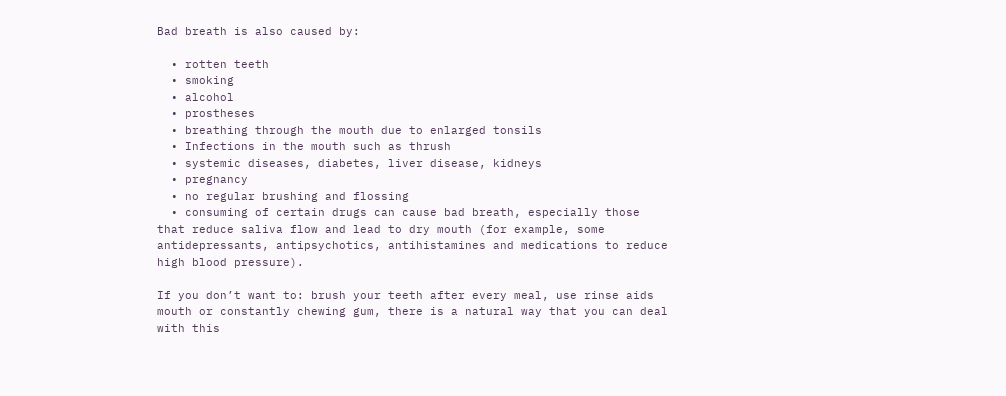Bad breath is also caused by:

  • rotten teeth
  • smoking
  • alcohol
  • prostheses
  • breathing through the mouth due to enlarged tonsils
  • Infections in the mouth such as thrush
  • systemic diseases, diabetes, liver disease, kidneys
  • pregnancy
  • no regular brushing and flossing
  • consuming of certain drugs can cause bad breath, especially those that reduce saliva flow and lead to dry mouth (for example, some antidepressants, antipsychotics, antihistamines and medications to reduce high blood pressure).

If you don’t want to: brush your teeth after every meal, use rinse aids mouth or constantly chewing gum, there is a natural way that you can deal with this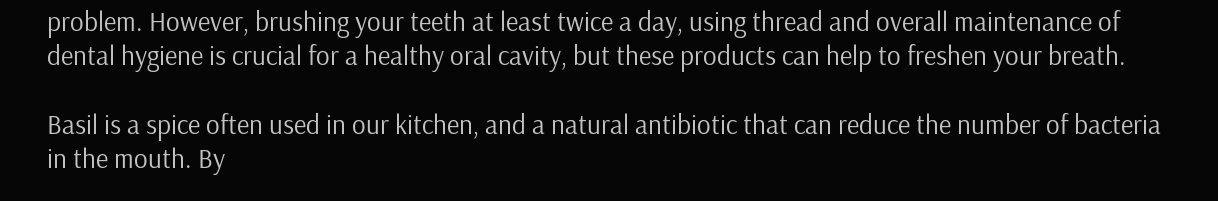problem. However, brushing your teeth at least twice a day, using thread and overall maintenance of dental hygiene is crucial for a healthy oral cavity, but these products can help to freshen your breath.

Basil is a spice often used in our kitchen, and a natural antibiotic that can reduce the number of bacteria in the mouth. By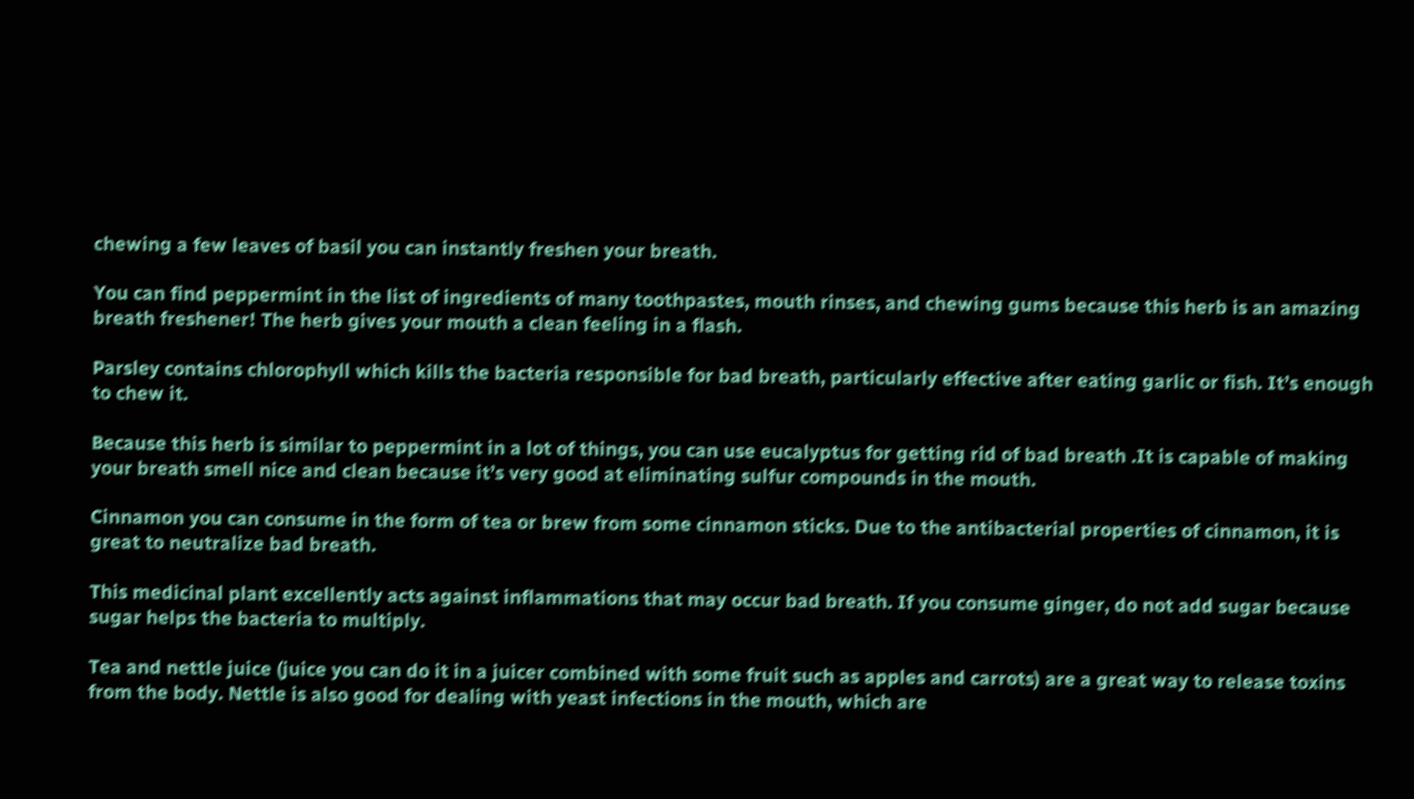chewing a few leaves of basil you can instantly freshen your breath.

You can find peppermint in the list of ingredients of many toothpastes, mouth rinses, and chewing gums because this herb is an amazing breath freshener! The herb gives your mouth a clean feeling in a flash.

Parsley contains chlorophyll which kills the bacteria responsible for bad breath, particularly effective after eating garlic or fish. It’s enough to chew it.

Because this herb is similar to peppermint in a lot of things, you can use eucalyptus for getting rid of bad breath .It is capable of making your breath smell nice and clean because it’s very good at eliminating sulfur compounds in the mouth.

Cinnamon you can consume in the form of tea or brew from some cinnamon sticks. Due to the antibacterial properties of cinnamon, it is great to neutralize bad breath.

This medicinal plant excellently acts against inflammations that may occur bad breath. If you consume ginger, do not add sugar because sugar helps the bacteria to multiply.

Tea and nettle juice (juice you can do it in a juicer combined with some fruit such as apples and carrots) are a great way to release toxins from the body. Nettle is also good for dealing with yeast infections in the mouth, which are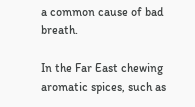a common cause of bad breath.

In the Far East chewing aromatic spices, such as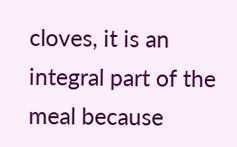cloves, it is an integral part of the meal because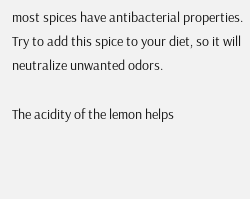most spices have antibacterial properties. Try to add this spice to your diet, so it will neutralize unwanted odors.

The acidity of the lemon helps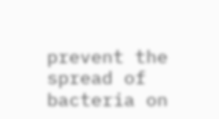prevent the spread of bacteria on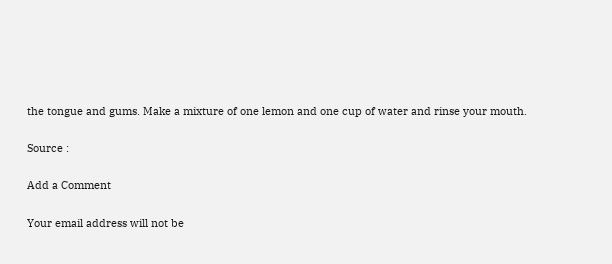the tongue and gums. Make a mixture of one lemon and one cup of water and rinse your mouth.

Source :

Add a Comment

Your email address will not be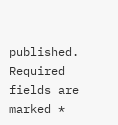published. Required fields are marked *